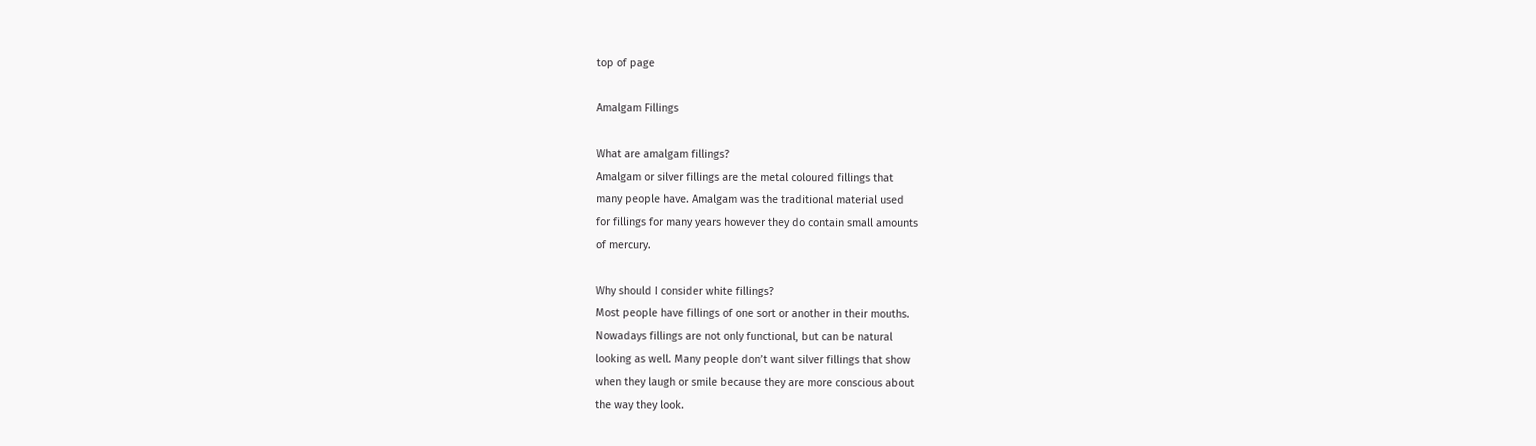top of page

Amalgam Fillings

What are amalgam fillings?
Amalgam or silver fillings are the metal coloured fillings that
many people have. Amalgam was the traditional material used
for fillings for many years however they do contain small amounts
of mercury.

Why should I consider white fillings?
Most people have fillings of one sort or another in their mouths.
Nowadays fillings are not only functional, but can be natural
looking as well. Many people don’t want silver fillings that show
when they laugh or smile because they are more conscious about
the way they look.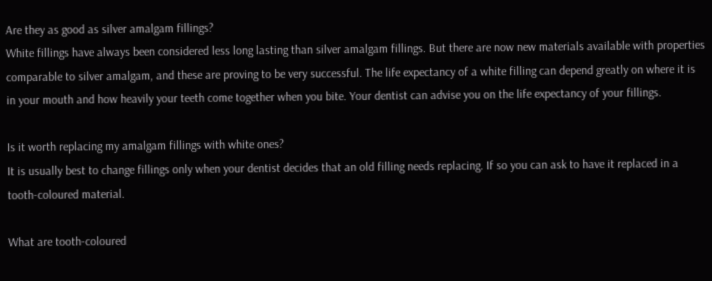Are they as good as silver amalgam fillings?
White fillings have always been considered less long lasting than silver amalgam fillings. But there are now new materials available with properties comparable to silver amalgam, and these are proving to be very successful. The life expectancy of a white filling can depend greatly on where it is in your mouth and how heavily your teeth come together when you bite. Your dentist can advise you on the life expectancy of your fillings.

Is it worth replacing my amalgam fillings with white ones?
It is usually best to change fillings only when your dentist decides that an old filling needs replacing. If so you can ask to have it replaced in a tooth-coloured material.

What are tooth-coloured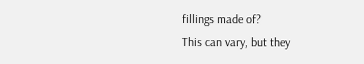fillings made of?
This can vary, but they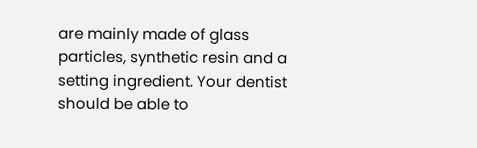are mainly made of glass particles, synthetic resin and a setting ingredient. Your dentist should be able to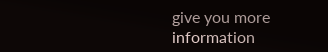give you more information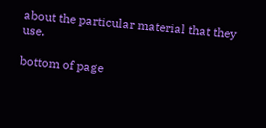about the particular material that they use.

bottom of page